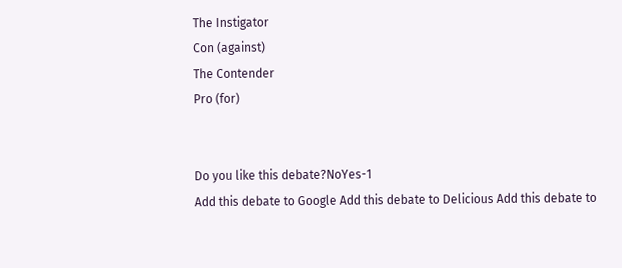The Instigator
Con (against)
The Contender
Pro (for)


Do you like this debate?NoYes-1
Add this debate to Google Add this debate to Delicious Add this debate to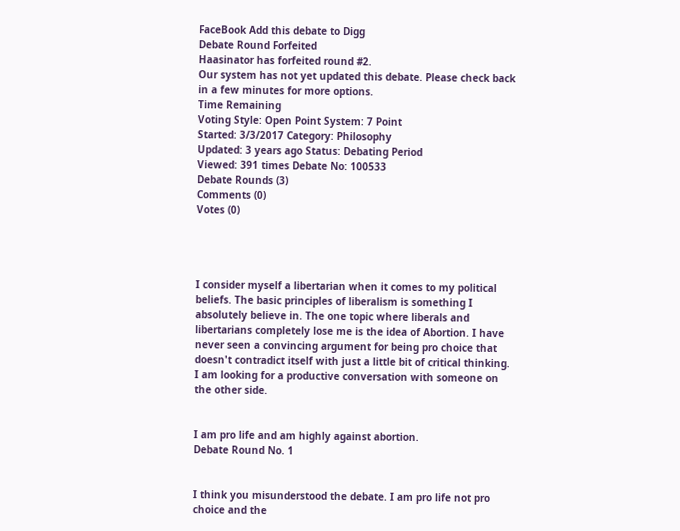FaceBook Add this debate to Digg
Debate Round Forfeited
Haasinator has forfeited round #2.
Our system has not yet updated this debate. Please check back in a few minutes for more options.
Time Remaining
Voting Style: Open Point System: 7 Point
Started: 3/3/2017 Category: Philosophy
Updated: 3 years ago Status: Debating Period
Viewed: 391 times Debate No: 100533
Debate Rounds (3)
Comments (0)
Votes (0)




I consider myself a libertarian when it comes to my political beliefs. The basic principles of liberalism is something I absolutely believe in. The one topic where liberals and libertarians completely lose me is the idea of Abortion. I have never seen a convincing argument for being pro choice that doesn't contradict itself with just a little bit of critical thinking. I am looking for a productive conversation with someone on the other side.


I am pro life and am highly against abortion.
Debate Round No. 1


I think you misunderstood the debate. I am pro life not pro choice and the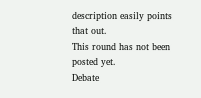description easily points that out.
This round has not been posted yet.
Debate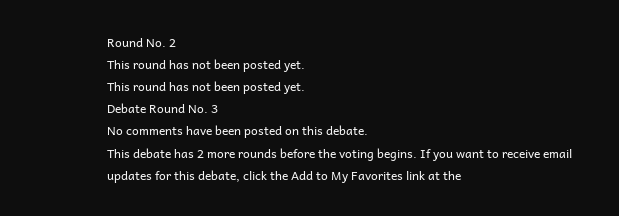Round No. 2
This round has not been posted yet.
This round has not been posted yet.
Debate Round No. 3
No comments have been posted on this debate.
This debate has 2 more rounds before the voting begins. If you want to receive email updates for this debate, click the Add to My Favorites link at the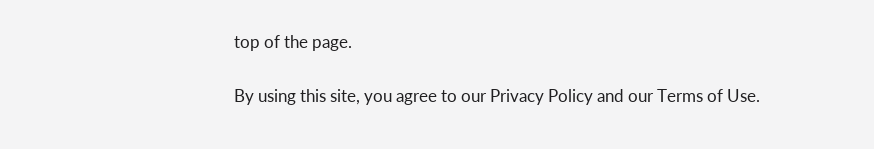top of the page.

By using this site, you agree to our Privacy Policy and our Terms of Use.